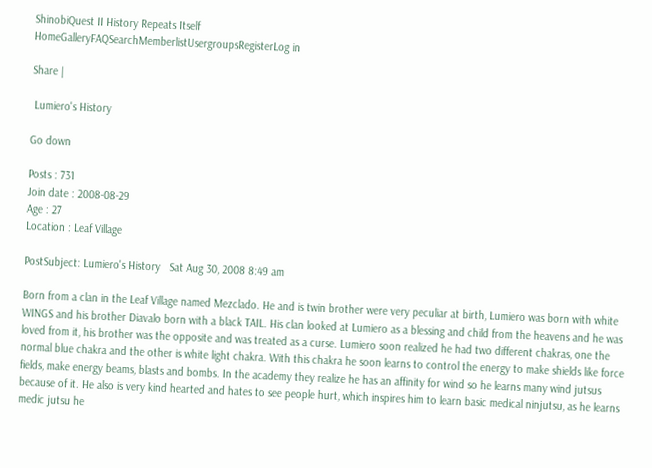ShinobiQuest II History Repeats Itself
HomeGalleryFAQSearchMemberlistUsergroupsRegisterLog in

Share |

 Lumiero's History

Go down

Posts : 731
Join date : 2008-08-29
Age : 27
Location : Leaf Village

PostSubject: Lumiero's History   Sat Aug 30, 2008 8:49 am

Born from a clan in the Leaf Village named Mezclado. He and is twin brother were very peculiar at birth, Lumiero was born with white WINGS and his brother Diavalo born with a black TAIL. His clan looked at Lumiero as a blessing and child from the heavens and he was loved from it, his brother was the opposite and was treated as a curse. Lumiero soon realized he had two different chakras, one the normal blue chakra and the other is white light chakra. With this chakra he soon learns to control the energy to make shields like force fields, make energy beams, blasts and bombs. In the academy they realize he has an affinity for wind so he learns many wind jutsus because of it. He also is very kind hearted and hates to see people hurt, which inspires him to learn basic medical ninjutsu, as he learns medic jutsu he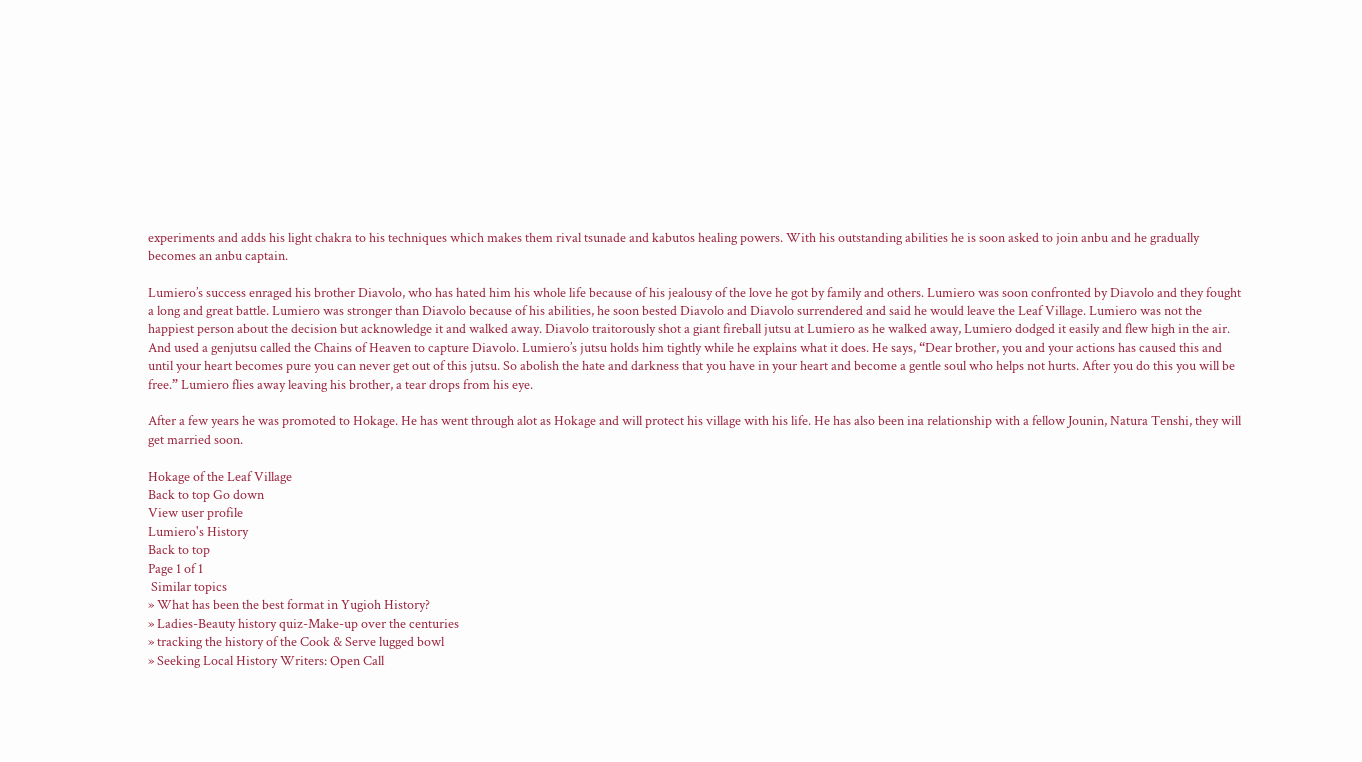experiments and adds his light chakra to his techniques which makes them rival tsunade and kabutos healing powers. With his outstanding abilities he is soon asked to join anbu and he gradually becomes an anbu captain.

Lumiero’s success enraged his brother Diavolo, who has hated him his whole life because of his jealousy of the love he got by family and others. Lumiero was soon confronted by Diavolo and they fought a long and great battle. Lumiero was stronger than Diavolo because of his abilities, he soon bested Diavolo and Diavolo surrendered and said he would leave the Leaf Village. Lumiero was not the happiest person about the decision but acknowledge it and walked away. Diavolo traitorously shot a giant fireball jutsu at Lumiero as he walked away, Lumiero dodged it easily and flew high in the air. And used a genjutsu called the Chains of Heaven to capture Diavolo. Lumiero’s jutsu holds him tightly while he explains what it does. He says, “Dear brother, you and your actions has caused this and until your heart becomes pure you can never get out of this jutsu. So abolish the hate and darkness that you have in your heart and become a gentle soul who helps not hurts. After you do this you will be free.” Lumiero flies away leaving his brother, a tear drops from his eye.

After a few years he was promoted to Hokage. He has went through alot as Hokage and will protect his village with his life. He has also been ina relationship with a fellow Jounin, Natura Tenshi, they will get married soon.

Hokage of the Leaf Village
Back to top Go down
View user profile
Lumiero's History
Back to top
Page 1 of 1
 Similar topics
» What has been the best format in Yugioh History?
» Ladies-Beauty history quiz-Make-up over the centuries
» tracking the history of the Cook & Serve lugged bowl
» Seeking Local History Writers: Open Call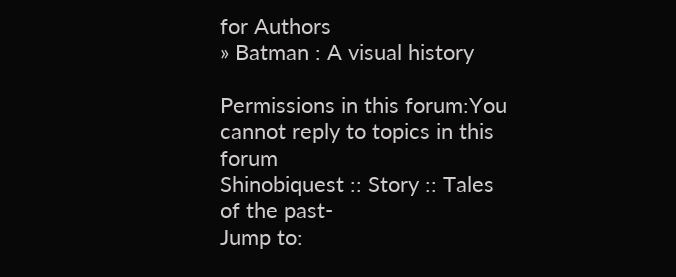for Authors
» Batman : A visual history

Permissions in this forum:You cannot reply to topics in this forum
Shinobiquest :: Story :: Tales of the past-
Jump to: